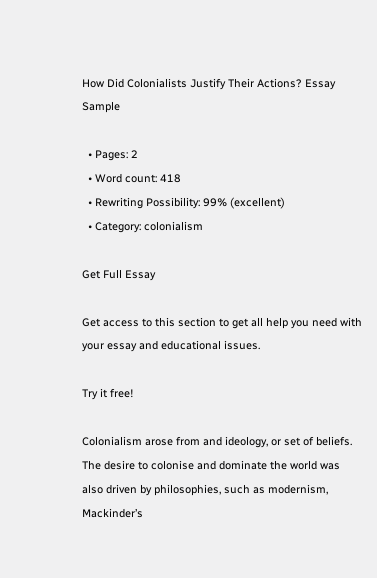How Did Colonialists Justify Their Actions? Essay Sample

  • Pages: 2
  • Word count: 418
  • Rewriting Possibility: 99% (excellent)
  • Category: colonialism

Get Full Essay

Get access to this section to get all help you need with your essay and educational issues.

Try it free!

Colonialism arose from and ideology, or set of beliefs. The desire to colonise and dominate the world was also driven by philosophies, such as modernism, Mackinder’s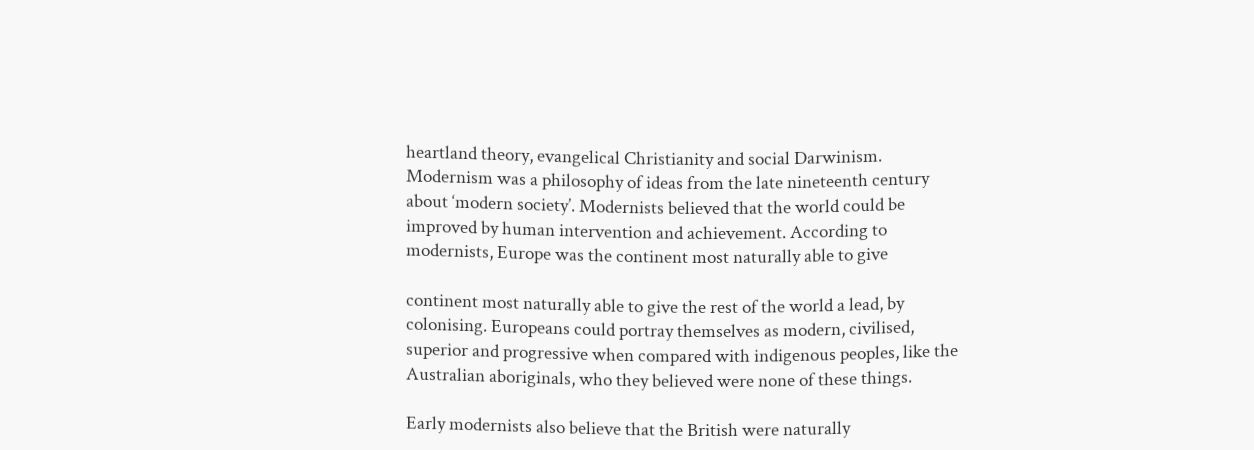heartland theory, evangelical Christianity and social Darwinism. Modernism was a philosophy of ideas from the late nineteenth century about ‘modern society’. Modernists believed that the world could be improved by human intervention and achievement. According to modernists, Europe was the continent most naturally able to give

continent most naturally able to give the rest of the world a lead, by colonising. Europeans could portray themselves as modern, civilised, superior and progressive when compared with indigenous peoples, like the Australian aboriginals, who they believed were none of these things.

Early modernists also believe that the British were naturally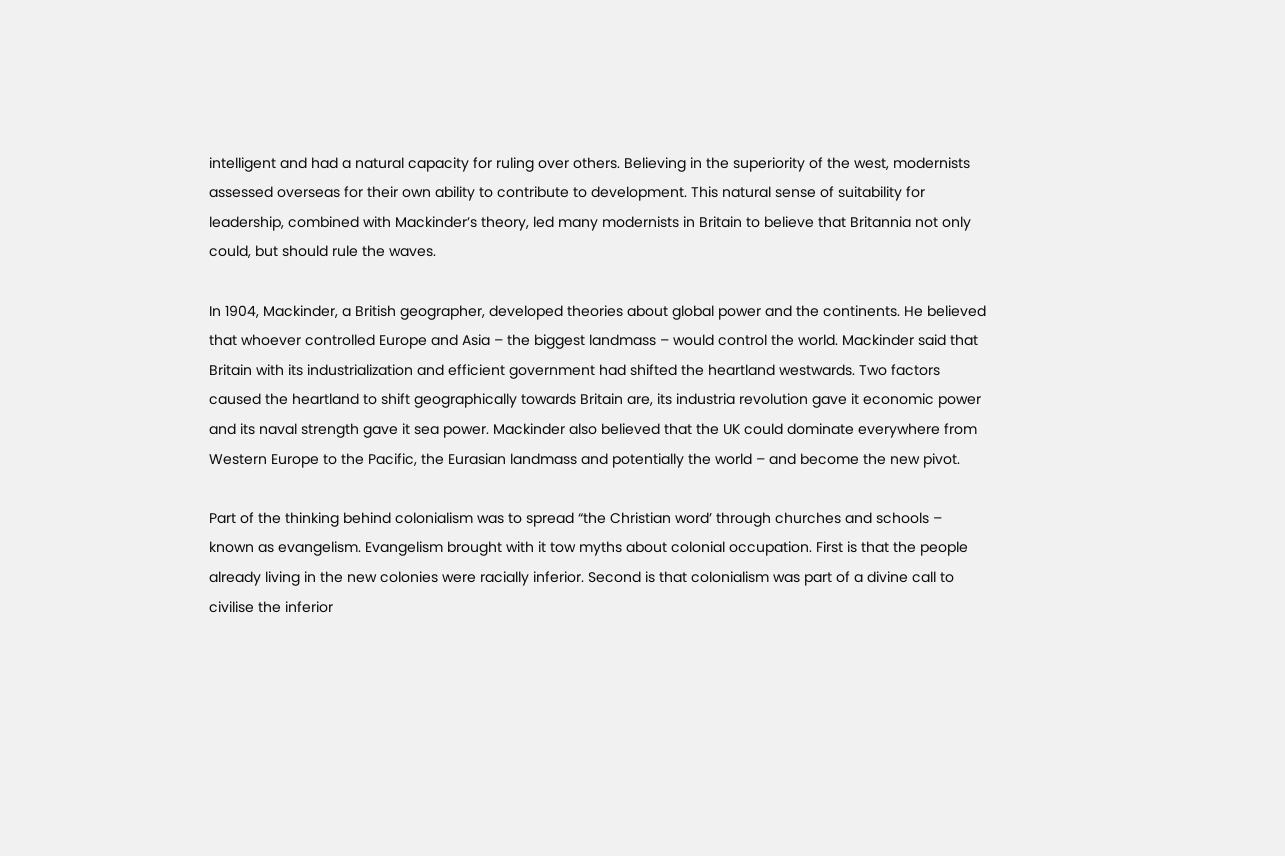intelligent and had a natural capacity for ruling over others. Believing in the superiority of the west, modernists assessed overseas for their own ability to contribute to development. This natural sense of suitability for leadership, combined with Mackinder’s theory, led many modernists in Britain to believe that Britannia not only could, but should rule the waves.

In 1904, Mackinder, a British geographer, developed theories about global power and the continents. He believed that whoever controlled Europe and Asia – the biggest landmass – would control the world. Mackinder said that Britain with its industrialization and efficient government had shifted the heartland westwards. Two factors caused the heartland to shift geographically towards Britain are, its industria revolution gave it economic power and its naval strength gave it sea power. Mackinder also believed that the UK could dominate everywhere from Western Europe to the Pacific, the Eurasian landmass and potentially the world – and become the new pivot.

Part of the thinking behind colonialism was to spread “the Christian word’ through churches and schools – known as evangelism. Evangelism brought with it tow myths about colonial occupation. First is that the people already living in the new colonies were racially inferior. Second is that colonialism was part of a divine call to civilise the inferior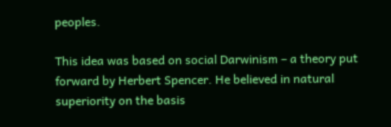peoples.

This idea was based on social Darwinism – a theory put forward by Herbert Spencer. He believed in natural superiority on the basis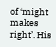of ‘might makes right’. His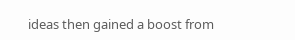ideas then gained a boost from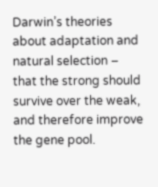Darwin’s theories about adaptation and natural selection – that the strong should survive over the weak, and therefore improve the gene pool.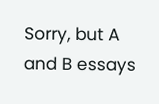Sorry, but A and B essays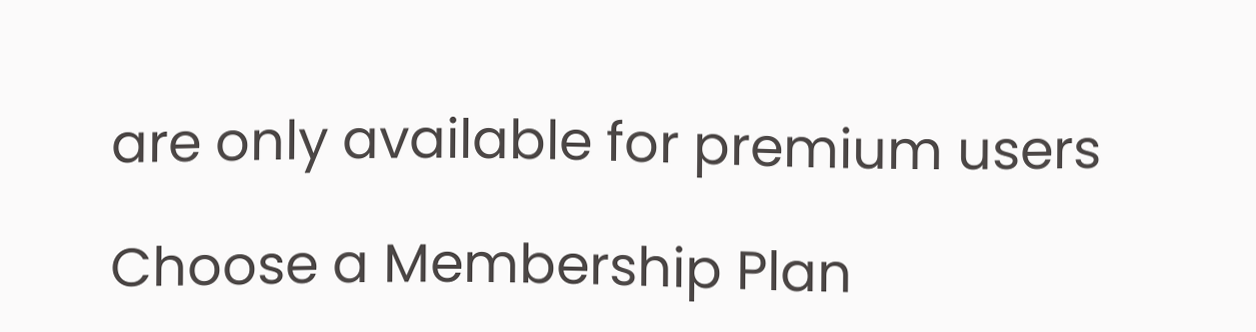are only available for premium users

Choose a Membership Plan